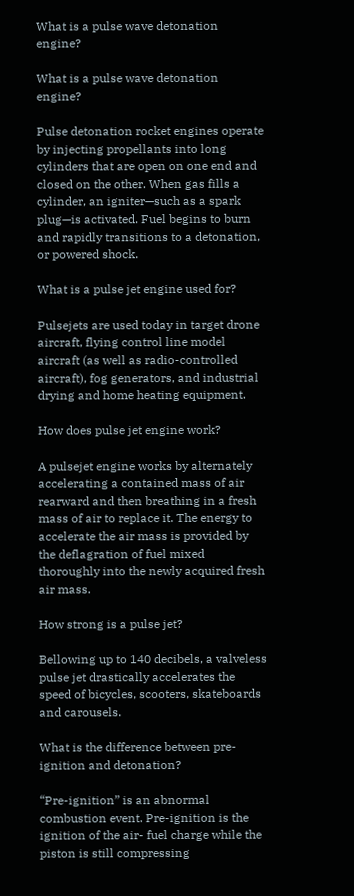What is a pulse wave detonation engine?

What is a pulse wave detonation engine?

Pulse detonation rocket engines operate by injecting propellants into long cylinders that are open on one end and closed on the other. When gas fills a cylinder, an igniter—such as a spark plug—is activated. Fuel begins to burn and rapidly transitions to a detonation, or powered shock.

What is a pulse jet engine used for?

Pulsejets are used today in target drone aircraft, flying control line model aircraft (as well as radio-controlled aircraft), fog generators, and industrial drying and home heating equipment.

How does pulse jet engine work?

A pulsejet engine works by alternately accelerating a contained mass of air rearward and then breathing in a fresh mass of air to replace it. The energy to accelerate the air mass is provided by the deflagration of fuel mixed thoroughly into the newly acquired fresh air mass.

How strong is a pulse jet?

Bellowing up to 140 decibels, a valveless pulse jet drastically accelerates the speed of bicycles, scooters, skateboards and carousels.

What is the difference between pre-ignition and detonation?

“Pre-ignition” is an abnormal combustion event. Pre-ignition is the ignition of the air- fuel charge while the piston is still compressing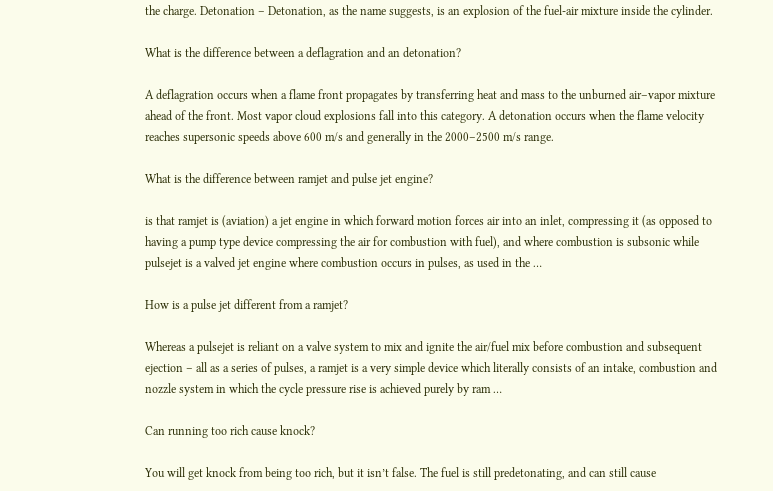the charge. Detonation – Detonation, as the name suggests, is an explosion of the fuel-air mixture inside the cylinder.

What is the difference between a deflagration and an detonation?

A deflagration occurs when a flame front propagates by transferring heat and mass to the unburned air–vapor mixture ahead of the front. Most vapor cloud explosions fall into this category. A detonation occurs when the flame velocity reaches supersonic speeds above 600 m/s and generally in the 2000–2500 m/s range.

What is the difference between ramjet and pulse jet engine?

is that ramjet is (aviation) a jet engine in which forward motion forces air into an inlet, compressing it (as opposed to having a pump type device compressing the air for combustion with fuel), and where combustion is subsonic while pulsejet is a valved jet engine where combustion occurs in pulses, as used in the …

How is a pulse jet different from a ramjet?

Whereas a pulsejet is reliant on a valve system to mix and ignite the air/fuel mix before combustion and subsequent ejection – all as a series of pulses, a ramjet is a very simple device which literally consists of an intake, combustion and nozzle system in which the cycle pressure rise is achieved purely by ram …

Can running too rich cause knock?

You will get knock from being too rich, but it isn’t false. The fuel is still predetonating, and can still cause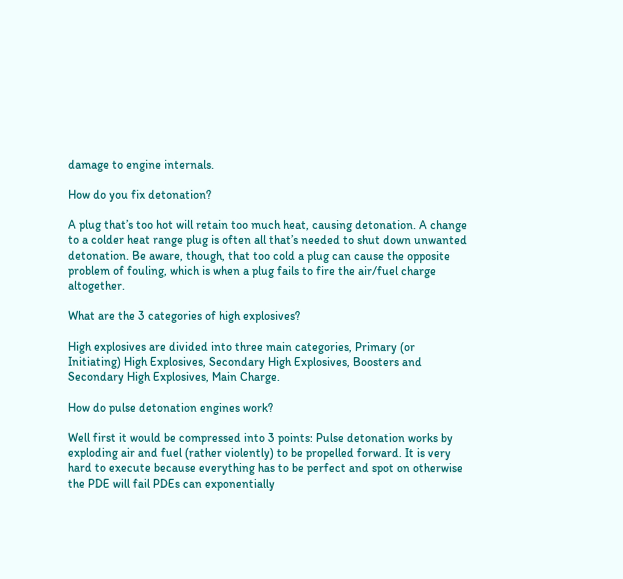damage to engine internals.

How do you fix detonation?

A plug that’s too hot will retain too much heat, causing detonation. A change to a colder heat range plug is often all that’s needed to shut down unwanted detonation. Be aware, though, that too cold a plug can cause the opposite problem of fouling, which is when a plug fails to fire the air/fuel charge altogether.

What are the 3 categories of high explosives?

High explosives are divided into three main categories, Primary (or Initiating) High Explosives, Secondary High Explosives, Boosters and Secondary High Explosives, Main Charge.

How do pulse detonation engines work?

Well first it would be compressed into 3 points: Pulse detonation works by exploding air and fuel (rather violently) to be propelled forward. It is very hard to execute because everything has to be perfect and spot on otherwise the PDE will fail PDEs can exponentially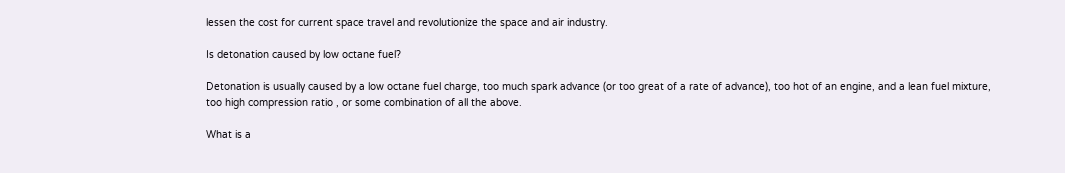lessen the cost for current space travel and revolutionize the space and air industry.

Is detonation caused by low octane fuel?

Detonation is usually caused by a low octane fuel charge, too much spark advance (or too great of a rate of advance), too hot of an engine, and a lean fuel mixture, too high compression ratio , or some combination of all the above.

What is a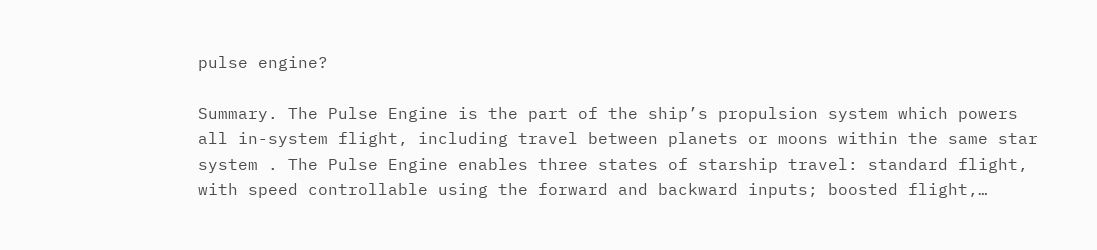pulse engine?

Summary. The Pulse Engine is the part of the ship’s propulsion system which powers all in-system flight, including travel between planets or moons within the same star system . The Pulse Engine enables three states of starship travel: standard flight, with speed controllable using the forward and backward inputs; boosted flight,…